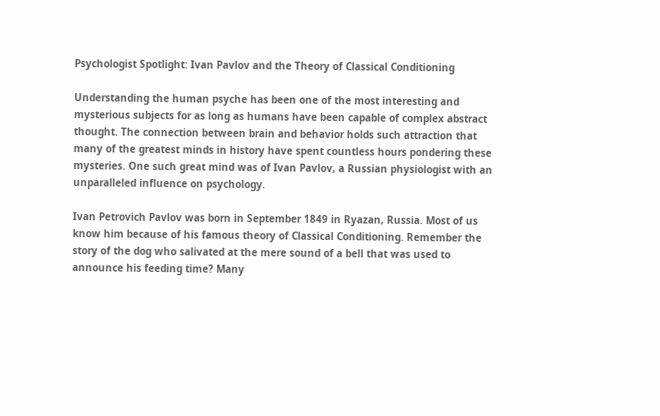Psychologist Spotlight: Ivan Pavlov and the Theory of Classical Conditioning

Understanding the human psyche has been one of the most interesting and mysterious subjects for as long as humans have been capable of complex abstract thought. The connection between brain and behavior holds such attraction that many of the greatest minds in history have spent countless hours pondering these mysteries. One such great mind was of Ivan Pavlov, a Russian physiologist with an unparalleled influence on psychology.

Ivan Petrovich Pavlov was born in September 1849 in Ryazan, Russia. Most of us know him because of his famous theory of Classical Conditioning. Remember the story of the dog who salivated at the mere sound of a bell that was used to announce his feeding time? Many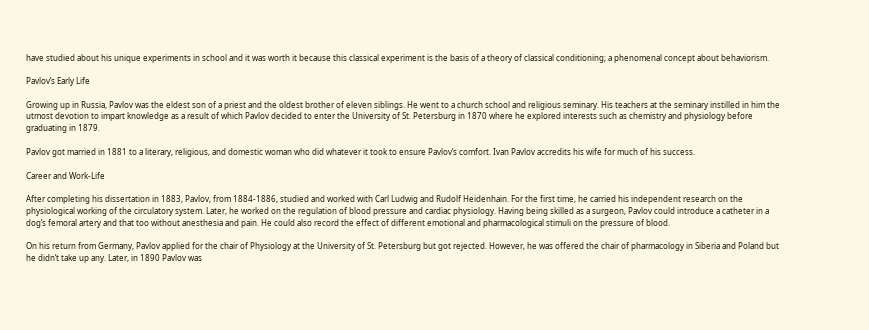have studied about his unique experiments in school and it was worth it because this classical experiment is the basis of a theory of classical conditioning; a phenomenal concept about behaviorism.

Pavlov’s Early Life

Growing up in Russia, Pavlov was the eldest son of a priest and the oldest brother of eleven siblings. He went to a church school and religious seminary. His teachers at the seminary instilled in him the utmost devotion to impart knowledge as a result of which Pavlov decided to enter the University of St. Petersburg in 1870 where he explored interests such as chemistry and physiology before graduating in 1879.

Pavlov got married in 1881 to a literary, religious, and domestic woman who did whatever it took to ensure Pavlov’s comfort. Ivan Pavlov accredits his wife for much of his success.

Career and Work-Life

After completing his dissertation in 1883, Pavlov, from 1884-1886, studied and worked with Carl Ludwig and Rudolf Heidenhain. For the first time, he carried his independent research on the physiological working of the circulatory system. Later, he worked on the regulation of blood pressure and cardiac physiology. Having being skilled as a surgeon, Pavlov could introduce a catheter in a dog’s femoral artery and that too without anesthesia and pain. He could also record the effect of different emotional and pharmacological stimuli on the pressure of blood.

On his return from Germany, Pavlov applied for the chair of Physiology at the University of St. Petersburg but got rejected. However, he was offered the chair of pharmacology in Siberia and Poland but he didn’t take up any. Later, in 1890 Pavlov was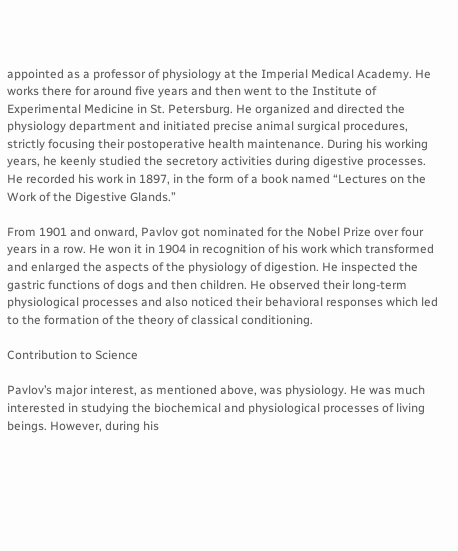appointed as a professor of physiology at the Imperial Medical Academy. He works there for around five years and then went to the Institute of Experimental Medicine in St. Petersburg. He organized and directed the physiology department and initiated precise animal surgical procedures, strictly focusing their postoperative health maintenance. During his working years, he keenly studied the secretory activities during digestive processes. He recorded his work in 1897, in the form of a book named “Lectures on the Work of the Digestive Glands.”

From 1901 and onward, Pavlov got nominated for the Nobel Prize over four years in a row. He won it in 1904 in recognition of his work which transformed and enlarged the aspects of the physiology of digestion. He inspected the gastric functions of dogs and then children. He observed their long-term physiological processes and also noticed their behavioral responses which led to the formation of the theory of classical conditioning.

Contribution to Science

Pavlov’s major interest, as mentioned above, was physiology. He was much interested in studying the biochemical and physiological processes of living beings. However, during his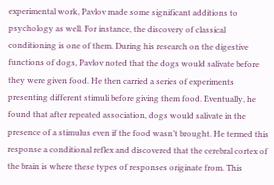experimental work, Pavlov made some significant additions to psychology as well. For instance, the discovery of classical conditioning is one of them. During his research on the digestive functions of dogs, Pavlov noted that the dogs would salivate before they were given food. He then carried a series of experiments presenting different stimuli before giving them food. Eventually, he found that after repeated association, dogs would salivate in the presence of a stimulus even if the food wasn’t brought. He termed this response a conditional reflex and discovered that the cerebral cortex of the brain is where these types of responses originate from. This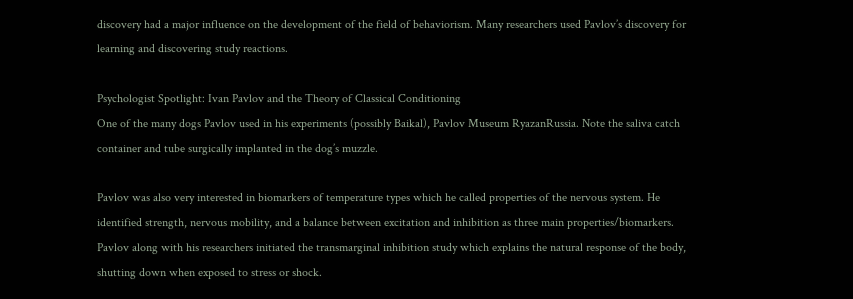discovery had a major influence on the development of the field of behaviorism. Many researchers used Pavlov’s discovery for learning and discovering study reactions.

Psychologist Spotlight: Ivan Pavlov and the Theory of Classical Conditioning
One of the many dogs Pavlov used in his experiments (possibly Baikal), Pavlov Museum RyazanRussia. Note the saliva catch container and tube surgically implanted in the dog’s muzzle.

Pavlov was also very interested in biomarkers of temperature types which he called properties of the nervous system. He identified strength, nervous mobility, and a balance between excitation and inhibition as three main properties/biomarkers. Pavlov along with his researchers initiated the transmarginal inhibition study which explains the natural response of the body, shutting down when exposed to stress or shock.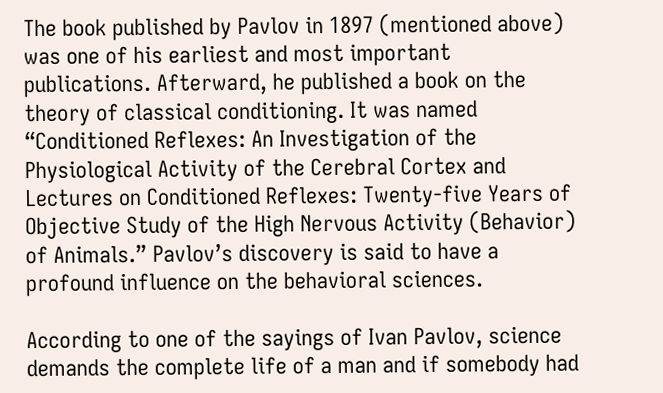The book published by Pavlov in 1897 (mentioned above) was one of his earliest and most important publications. Afterward, he published a book on the theory of classical conditioning. It was named “Conditioned Reflexes: An Investigation of the Physiological Activity of the Cerebral Cortex and Lectures on Conditioned Reflexes: Twenty-five Years of Objective Study of the High Nervous Activity (Behavior) of Animals.” Pavlov’s discovery is said to have a profound influence on the behavioral sciences.

According to one of the sayings of Ivan Pavlov, science demands the complete life of a man and if somebody had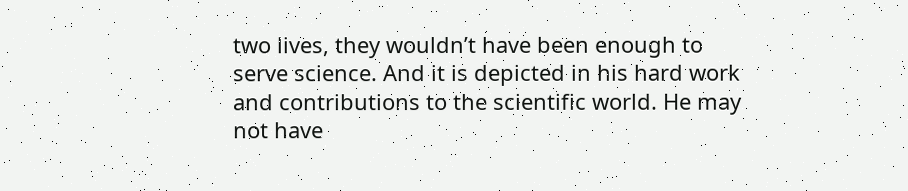two lives, they wouldn’t have been enough to serve science. And it is depicted in his hard work and contributions to the scientific world. He may not have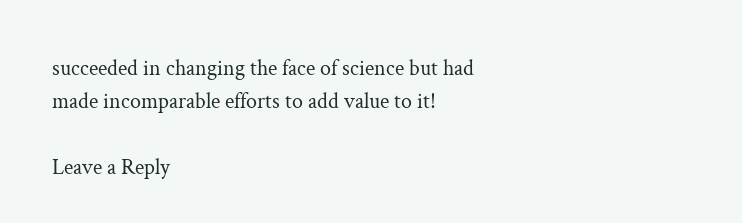succeeded in changing the face of science but had made incomparable efforts to add value to it!

Leave a Reply